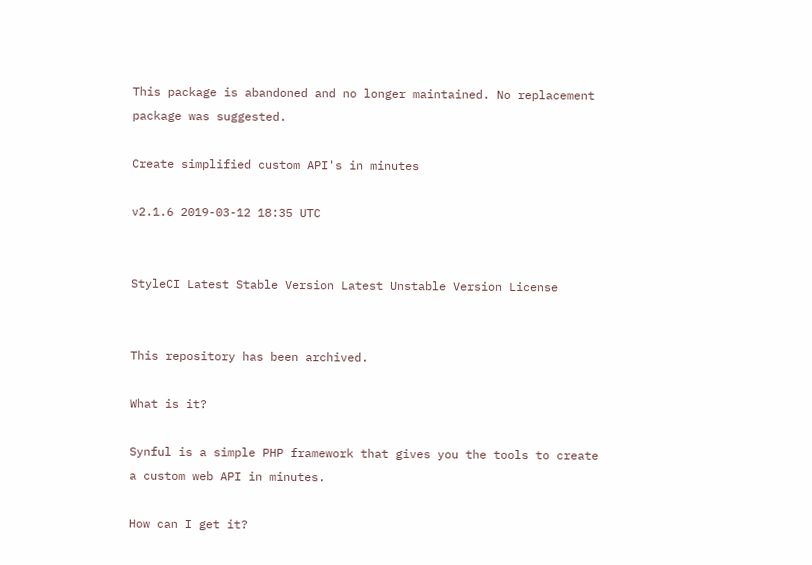This package is abandoned and no longer maintained. No replacement package was suggested.

Create simplified custom API's in minutes

v2.1.6 2019-03-12 18:35 UTC


StyleCI Latest Stable Version Latest Unstable Version License


This repository has been archived.

What is it?

Synful is a simple PHP framework that gives you the tools to create a custom web API in minutes.

How can I get it?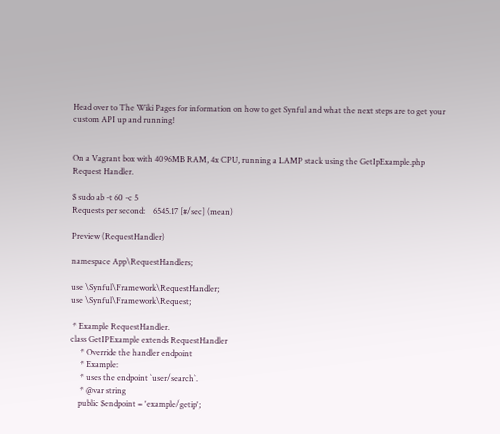Head over to The Wiki Pages for information on how to get Synful and what the next steps are to get your custom API up and running!


On a Vagrant box with 4096MB RAM, 4x CPU, running a LAMP stack using the GetIpExample.php Request Handler.

$ sudo ab -t 60 -c 5
Requests per second:    6545.17 [#/sec] (mean)

Preview (RequestHandler)

namespace App\RequestHandlers;

use \Synful\Framework\RequestHandler;
use \Synful\Framework\Request;

 * Example RequestHandler.
class GetIPExample extends RequestHandler
     * Override the handler endpoint
     * Example:
     * uses the endpoint `user/search`.
     * @var string
    public $endpoint = 'example/getip';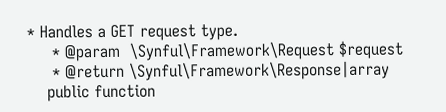* Handles a GET request type.
     * @param  \Synful\Framework\Request $request
     * @return \Synful\Framework\Response|array
    public function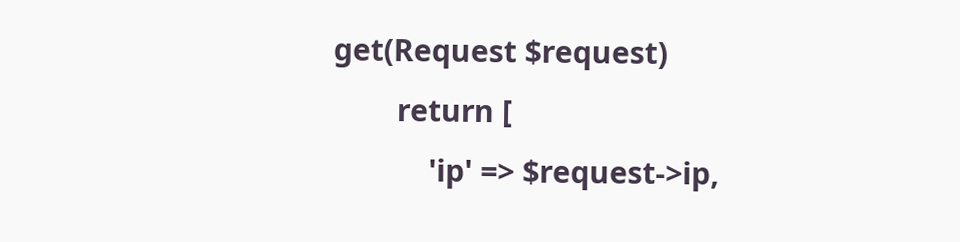get(Request $request)
        return [
            'ip' => $request->ip,